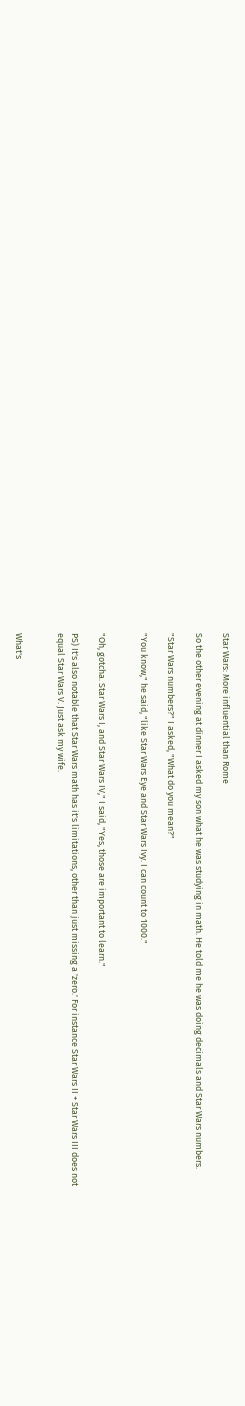Star Wars: More influential than Rome

So the other evening at dinner I asked my son what he was studying in math. He told me he was doing decimals and Star Wars numbers.

"Star Wars numbers?" I asked, "What do you mean?"

"You know," he said, "like Star Wars Eye and Star Wars Ivy. I can count to 1000."


"Oh, gotcha. Star Wars I, and Star Wars IV," I said, "Yes, those are important to learn."

PS) It's also notable that Star Wars math has it's limitations, other than just missing a 'zero.' For instance Star Wars II + Star Wars III does not equal Star Wars V. Just ask my wife.


What's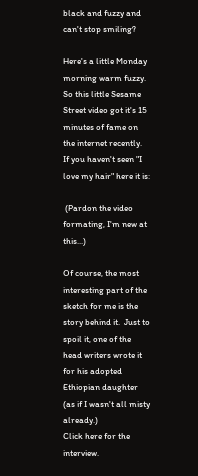black and fuzzy and can't stop smiling?

Here's a little Monday morning warm fuzzy.
So this little Sesame Street video got it's 15 minutes of fame on the internet recently.  If you haven't seen "I love my hair" here it is:

 (Pardon the video formating, I'm new at this...)

Of course, the most interesting part of the sketch for me is the story behind it.  Just to spoil it, one of the head writers wrote it for his adopted Ethiopian daughter (as if I wasn't all misty already.)
Click here for the interview.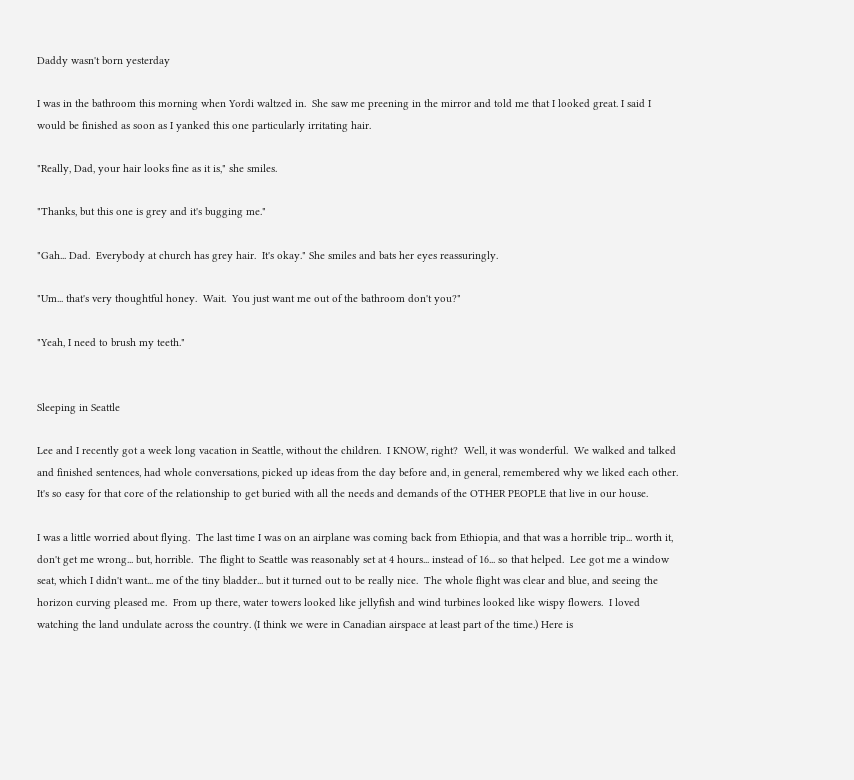Daddy wasn't born yesterday

I was in the bathroom this morning when Yordi waltzed in.  She saw me preening in the mirror and told me that I looked great. I said I would be finished as soon as I yanked this one particularly irritating hair.

"Really, Dad, your hair looks fine as it is," she smiles.

"Thanks, but this one is grey and it's bugging me."

"Gah... Dad.  Everybody at church has grey hair.  It's okay." She smiles and bats her eyes reassuringly.

"Um... that's very thoughtful honey.  Wait.  You just want me out of the bathroom don't you?"

"Yeah, I need to brush my teeth."


Sleeping in Seattle

Lee and I recently got a week long vacation in Seattle, without the children.  I KNOW, right?  Well, it was wonderful.  We walked and talked and finished sentences, had whole conversations, picked up ideas from the day before and, in general, remembered why we liked each other.  It's so easy for that core of the relationship to get buried with all the needs and demands of the OTHER PEOPLE that live in our house.

I was a little worried about flying.  The last time I was on an airplane was coming back from Ethiopia, and that was a horrible trip... worth it, don't get me wrong... but, horrible.  The flight to Seattle was reasonably set at 4 hours... instead of 16... so that helped.  Lee got me a window seat, which I didn't want... me of the tiny bladder... but it turned out to be really nice.  The whole flight was clear and blue, and seeing the horizon curving pleased me.  From up there, water towers looked like jellyfish and wind turbines looked like wispy flowers.  I loved watching the land undulate across the country. (I think we were in Canadian airspace at least part of the time.) Here is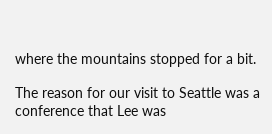where the mountains stopped for a bit.

The reason for our visit to Seattle was a conference that Lee was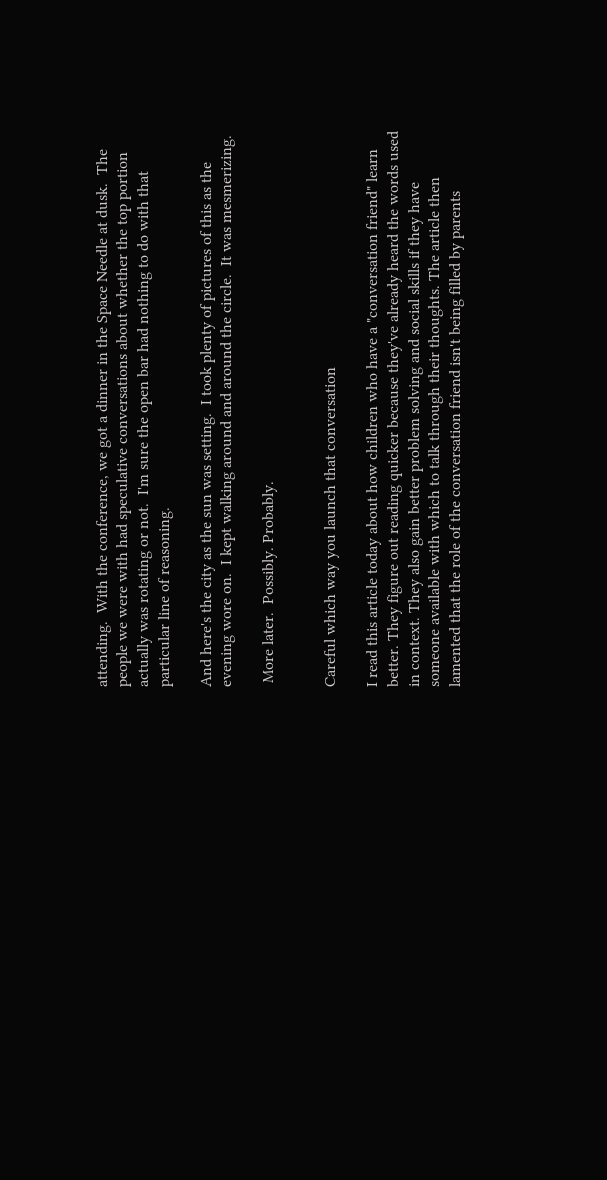attending.  With the conference, we got a dinner in the Space Needle at dusk.  The people we were with had speculative conversations about whether the top portion actually was rotating or not.  I'm sure the open bar had nothing to do with that particular line of reasoning.

And here's the city as the sun was setting.  I took plenty of pictures of this as the evening wore on.  I kept walking around and around the circle.  It was mesmerizing.

 More later.  Possibly. Probably.


Careful which way you launch that conversation

I read this article today about how children who have a "conversation friend" learn better. They figure out reading quicker because they've already heard the words used in context. They also gain better problem solving and social skills if they have someone available with which to talk through their thoughts. The article then lamented that the role of the conversation friend isn't being filled by parents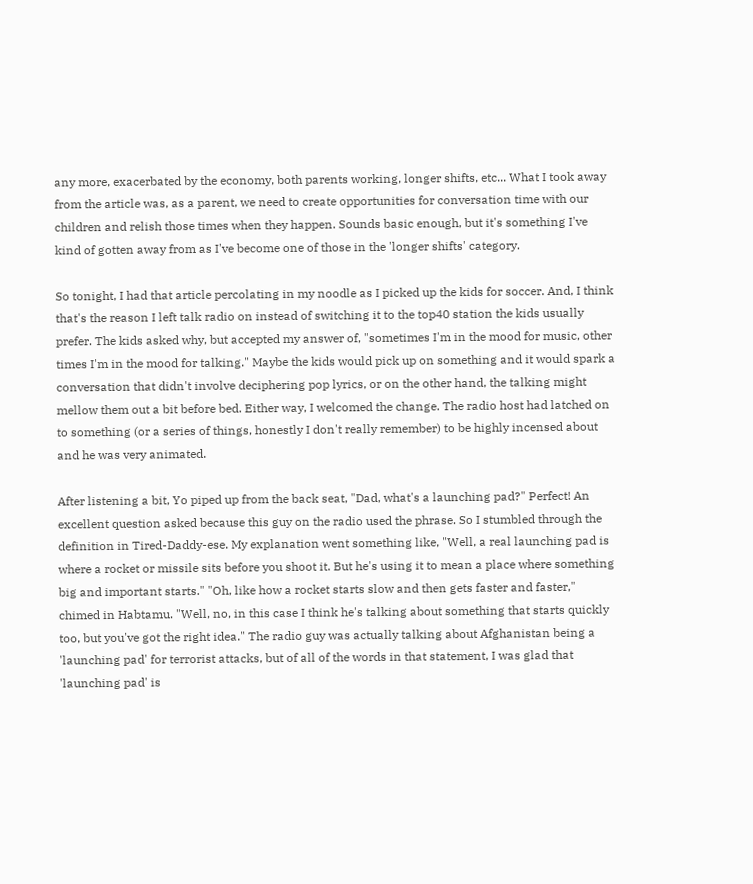any more, exacerbated by the economy, both parents working, longer shifts, etc... What I took away from the article was, as a parent, we need to create opportunities for conversation time with our children and relish those times when they happen. Sounds basic enough, but it's something I've kind of gotten away from as I've become one of those in the 'longer shifts' category.

So tonight, I had that article percolating in my noodle as I picked up the kids for soccer. And, I think that's the reason I left talk radio on instead of switching it to the top40 station the kids usually prefer. The kids asked why, but accepted my answer of, "sometimes I'm in the mood for music, other times I'm in the mood for talking." Maybe the kids would pick up on something and it would spark a conversation that didn't involve deciphering pop lyrics, or on the other hand, the talking might mellow them out a bit before bed. Either way, I welcomed the change. The radio host had latched on to something (or a series of things, honestly I don't really remember) to be highly incensed about and he was very animated.

After listening a bit, Yo piped up from the back seat, "Dad, what's a launching pad?" Perfect! An excellent question asked because this guy on the radio used the phrase. So I stumbled through the definition in Tired-Daddy-ese. My explanation went something like, "Well, a real launching pad is where a rocket or missile sits before you shoot it. But he's using it to mean a place where something big and important starts." "Oh, like how a rocket starts slow and then gets faster and faster," chimed in Habtamu. "Well, no, in this case I think he's talking about something that starts quickly too, but you've got the right idea." The radio guy was actually talking about Afghanistan being a 'launching pad' for terrorist attacks, but of all of the words in that statement, I was glad that 'launching pad' is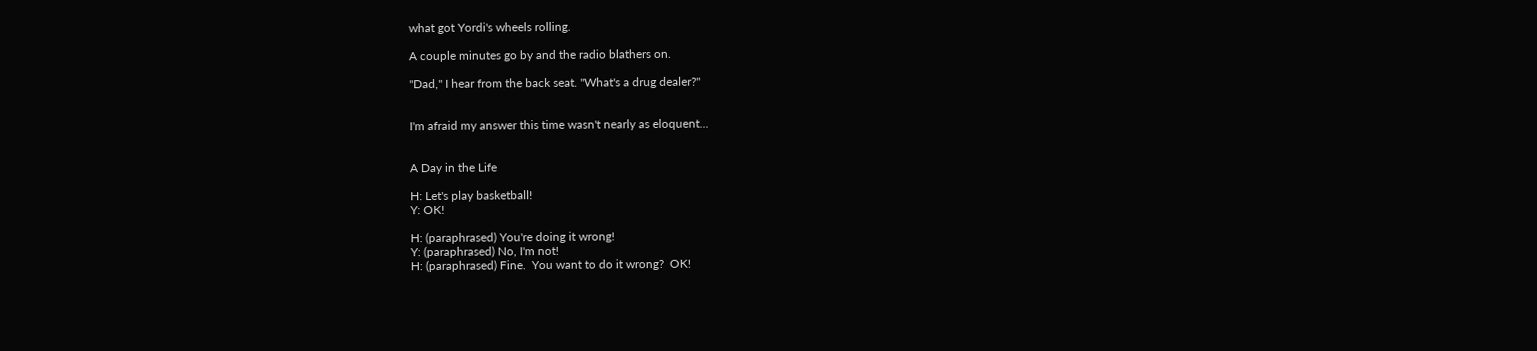what got Yordi's wheels rolling.

A couple minutes go by and the radio blathers on.

"Dad," I hear from the back seat. "What's a drug dealer?"


I'm afraid my answer this time wasn't nearly as eloquent...


A Day in the Life

H: Let's play basketball!
Y: OK!

H: (paraphrased) You're doing it wrong!
Y: (paraphrased) No, I'm not!
H: (paraphrased) Fine.  You want to do it wrong?  OK!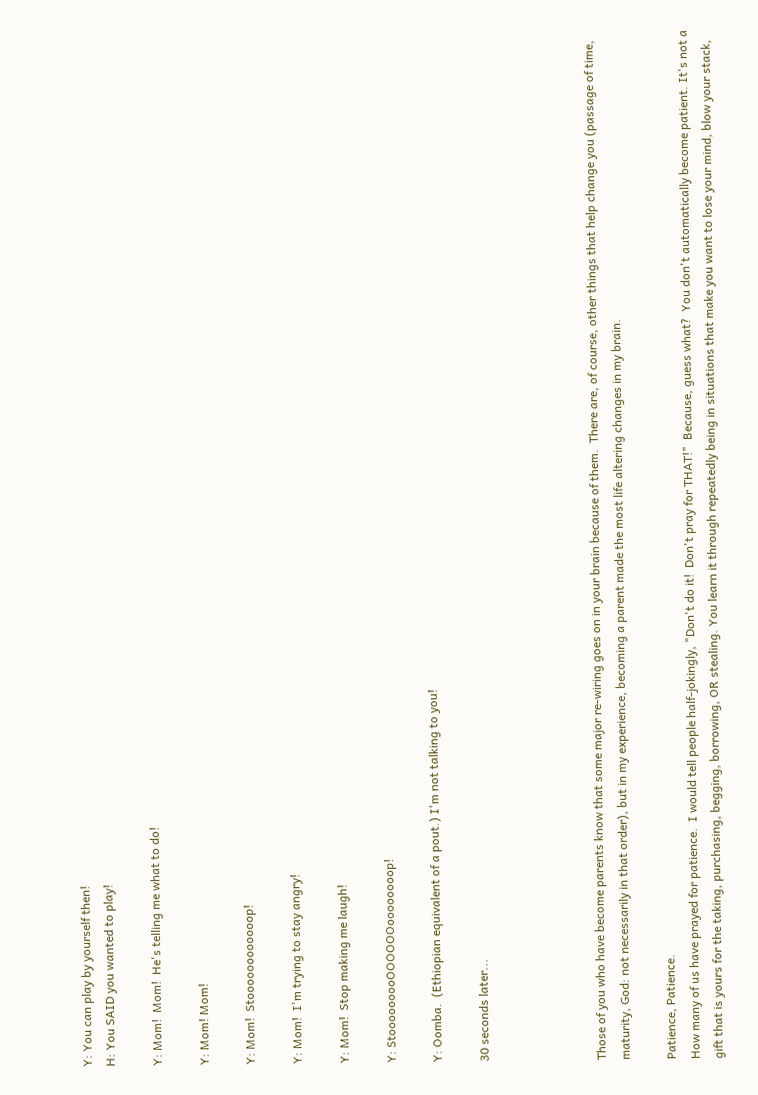Y: You can play by yourself then!
H: You SAID you wanted to play!

Y: Mom!  Mom!  He's telling me what to do!

Y: Mom! Mom!

Y: Mom!  Stoooooooooooop!

Y: Mom!  I'm trying to stay angry!

Y: Mom!  Stop making me laugh!

Y: StooooooooOOOOOOoooooooop!

Y: Oomba.  (Ethiopian equivalent of a pout.) I'm not talking to you!

30 seconds later...




Those of you who have become parents know that some major re-wiring goes on in your brain because of them.  There are, of course, other things that help change you (passage of time, maturity, God: not necessarily in that order), but in my experience, becoming a parent made the most life altering changes in my brain.

Patience, Patience.
How many of us have prayed for patience.  I would tell people half-jokingly, "Don't do it!  Don't pray for THAT!"  Because, guess what?  You don't automatically become patient. It's not a gift that is yours for the taking, purchasing, begging, borrowing, OR stealing. You learn it through repeatedly being in situations that make you want to lose your mind, blow your stack,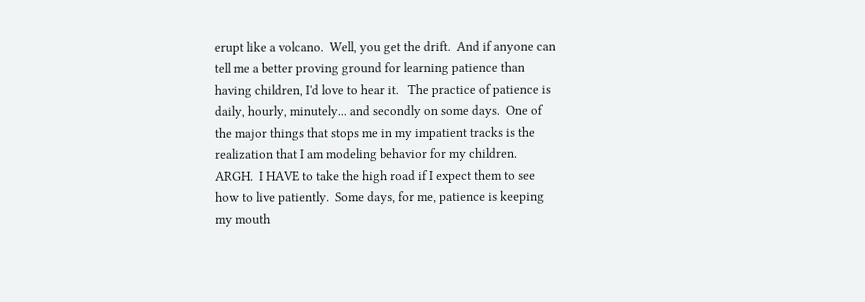erupt like a volcano.  Well, you get the drift.  And if anyone can tell me a better proving ground for learning patience than having children, I'd love to hear it.   The practice of patience is daily, hourly, minutely... and secondly on some days.  One of the major things that stops me in my impatient tracks is the realization that I am modeling behavior for my children.  ARGH.  I HAVE to take the high road if I expect them to see how to live patiently.  Some days, for me, patience is keeping my mouth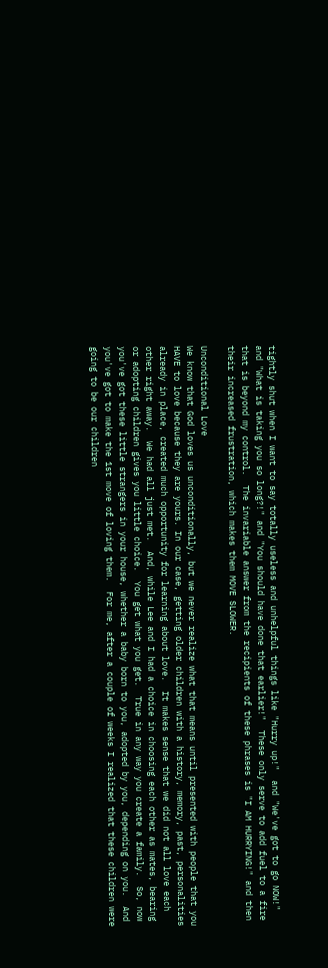tightly shut when I want to say totally useless and unhelpful things like "Hurry up!"  and "We've got to go NOW!"  and "What is taking you so long?!" and "You should have done that earlier!"  These only serve to add fuel to a fire that is beyond my control.  The invariable answer from the recipients of these phrases is "I AM HURRYING!" and then their increased frustration, which makes them MOVE SLOWER.

Unconditional Love
We know that God loves us unconditionally, but we never realize what that means until presented with people that you HAVE to love because they are yours. In our case, getting older children with a history, memory, past, personalities already in place, created much opportunity for learning about love.  It makes sense that we did not all love each other right away.  We had all just met.  And, while Lee and I had a choice in choosing each other as mates, bearing or adopting children gives you little choice.  You get what you get.  True in any way you create a family.  So, now you've got these little strangers in your house, whether a baby born to you, adopted by you, depending on you.  And you've got to make the 1st move of loving them.  For me, after a couple of weeks I realized that these children were going to be our children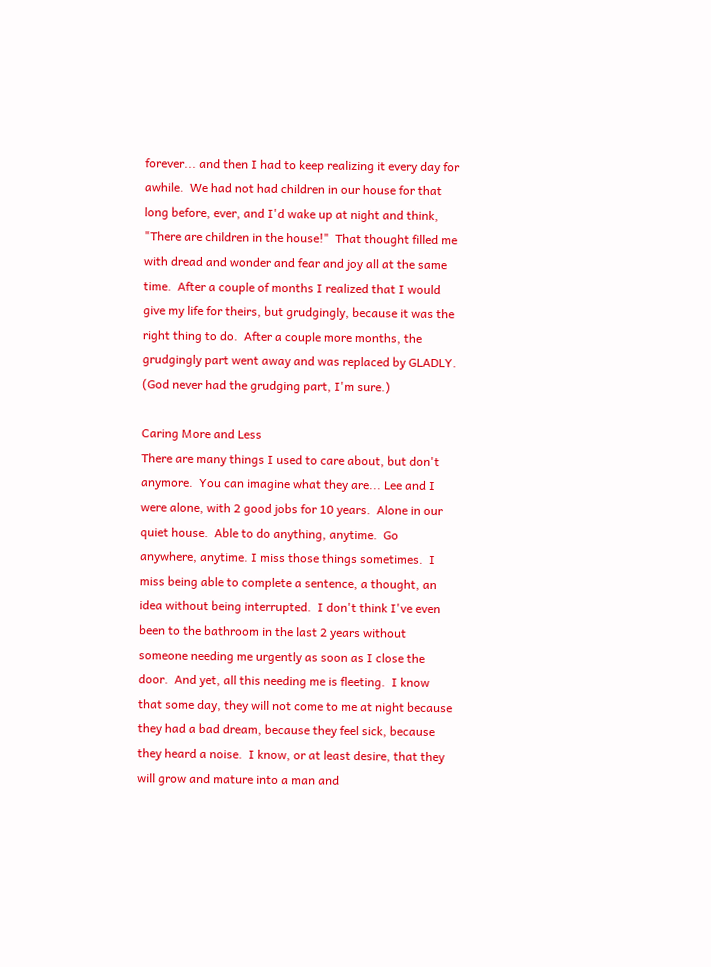forever... and then I had to keep realizing it every day for awhile.  We had not had children in our house for that long before, ever, and I'd wake up at night and think, "There are children in the house!"  That thought filled me with dread and wonder and fear and joy all at the same time.  After a couple of months I realized that I would give my life for theirs, but grudgingly, because it was the right thing to do.  After a couple more months, the grudgingly part went away and was replaced by GLADLY.  (God never had the grudging part, I'm sure.)

Caring More and Less
There are many things I used to care about, but don't anymore.  You can imagine what they are... Lee and I were alone, with 2 good jobs for 10 years.  Alone in our quiet house.  Able to do anything, anytime.  Go anywhere, anytime. I miss those things sometimes.  I miss being able to complete a sentence, a thought, an idea without being interrupted.  I don't think I've even been to the bathroom in the last 2 years without someone needing me urgently as soon as I close the door.  And yet, all this needing me is fleeting.  I know that some day, they will not come to me at night because they had a bad dream, because they feel sick, because they heard a noise.  I know, or at least desire, that they will grow and mature into a man and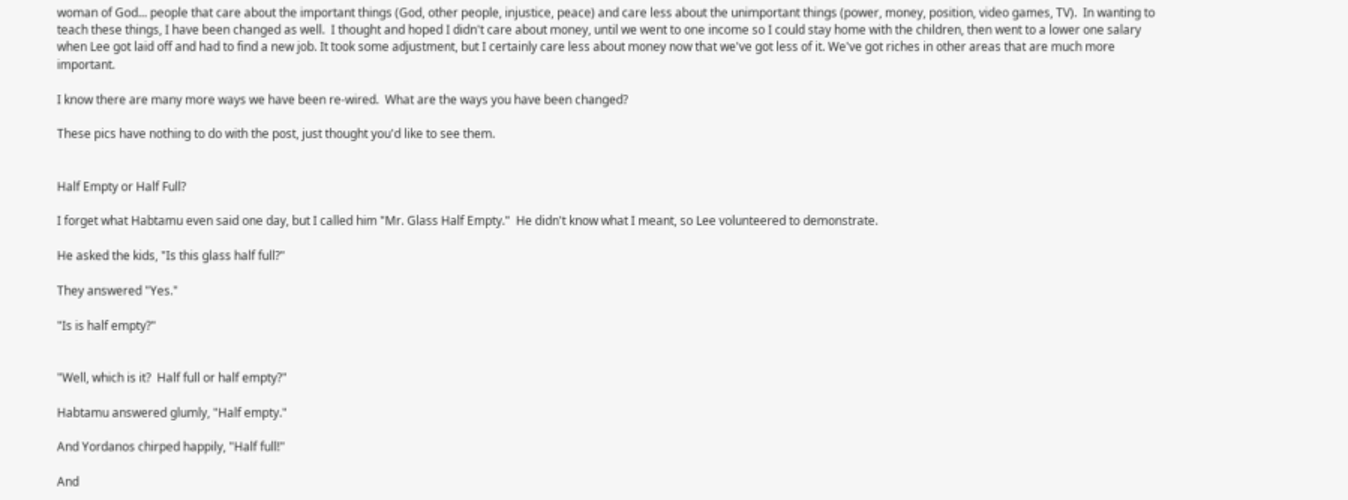woman of God... people that care about the important things (God, other people, injustice, peace) and care less about the unimportant things (power, money, position, video games, TV).  In wanting to teach these things, I have been changed as well.  I thought and hoped I didn't care about money, until we went to one income so I could stay home with the children, then went to a lower one salary when Lee got laid off and had to find a new job. It took some adjustment, but I certainly care less about money now that we've got less of it. We've got riches in other areas that are much more important.

I know there are many more ways we have been re-wired.  What are the ways you have been changed?

These pics have nothing to do with the post, just thought you'd like to see them.


Half Empty or Half Full?

I forget what Habtamu even said one day, but I called him "Mr. Glass Half Empty."  He didn't know what I meant, so Lee volunteered to demonstrate.

He asked the kids, "Is this glass half full?"

They answered "Yes."

"Is is half empty?"


"Well, which is it?  Half full or half empty?"

Habtamu answered glumly, "Half empty."

And Yordanos chirped happily, "Half full!"

And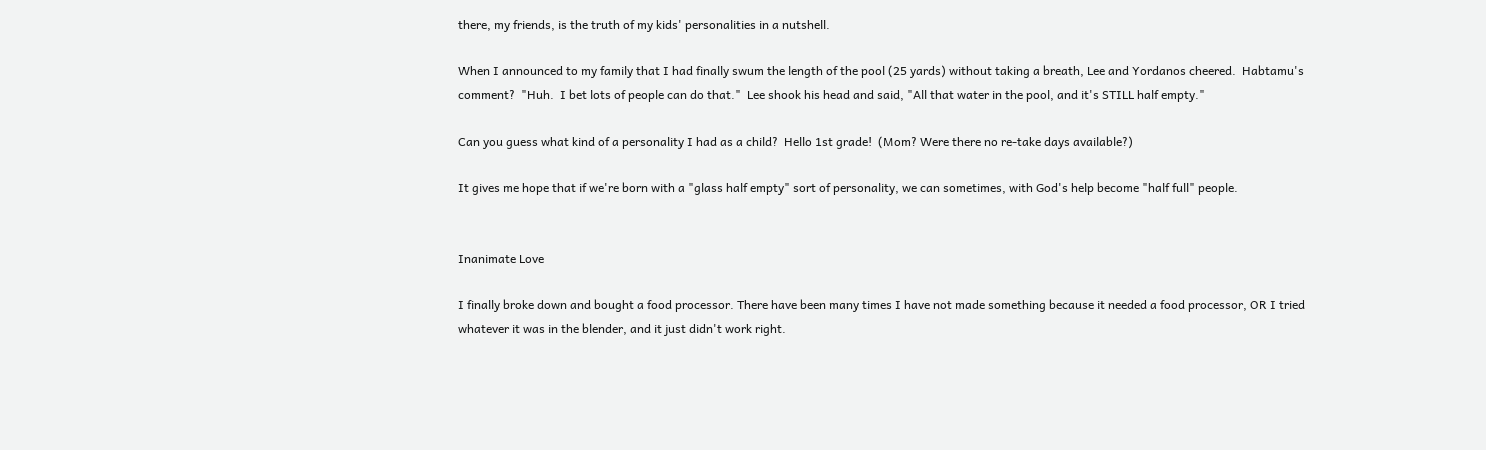there, my friends, is the truth of my kids' personalities in a nutshell.

When I announced to my family that I had finally swum the length of the pool (25 yards) without taking a breath, Lee and Yordanos cheered.  Habtamu's comment?  "Huh.  I bet lots of people can do that."  Lee shook his head and said, "All that water in the pool, and it's STILL half empty."

Can you guess what kind of a personality I had as a child?  Hello 1st grade!  (Mom? Were there no re-take days available?)

It gives me hope that if we're born with a "glass half empty" sort of personality, we can sometimes, with God's help become "half full" people.


Inanimate Love

I finally broke down and bought a food processor. There have been many times I have not made something because it needed a food processor, OR I tried whatever it was in the blender, and it just didn't work right.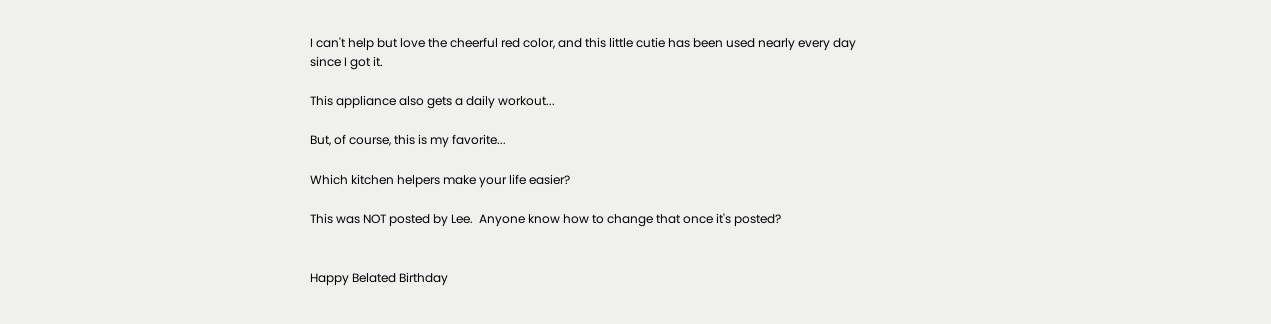I can't help but love the cheerful red color, and this little cutie has been used nearly every day since I got it.

This appliance also gets a daily workout...

But, of course, this is my favorite...

Which kitchen helpers make your life easier?

This was NOT posted by Lee.  Anyone know how to change that once it's posted?


Happy Belated Birthday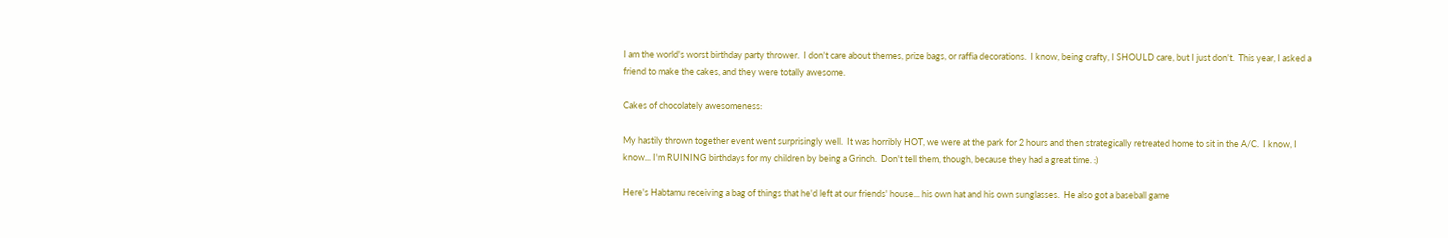I am the world's worst birthday party thrower.  I don't care about themes, prize bags, or raffia decorations.  I know, being crafty, I SHOULD care, but I just don't.  This year, I asked a friend to make the cakes, and they were totally awesome.

Cakes of chocolately awesomeness:

My hastily thrown together event went surprisingly well.  It was horribly HOT, we were at the park for 2 hours and then strategically retreated home to sit in the A/C.  I know, I know... I'm RUINING birthdays for my children by being a Grinch.  Don't tell them, though, because they had a great time. :)

Here's Habtamu receiving a bag of things that he'd left at our friends' house... his own hat and his own sunglasses.  He also got a baseball game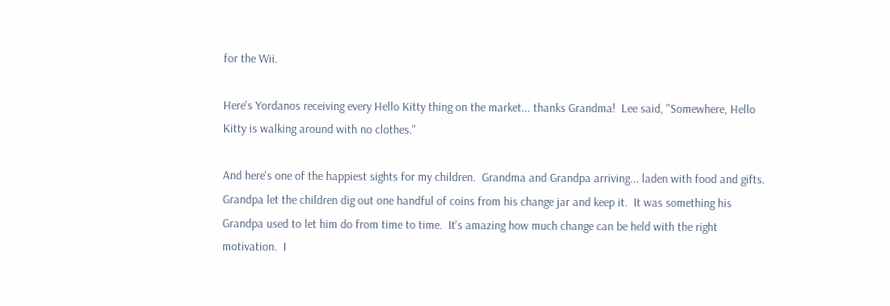for the Wii.

Here's Yordanos receiving every Hello Kitty thing on the market... thanks Grandma!  Lee said, "Somewhere, Hello Kitty is walking around with no clothes."

And here's one of the happiest sights for my children.  Grandma and Grandpa arriving... laden with food and gifts.  Grandpa let the children dig out one handful of coins from his change jar and keep it.  It was something his Grandpa used to let him do from time to time.  It's amazing how much change can be held with the right motivation.  I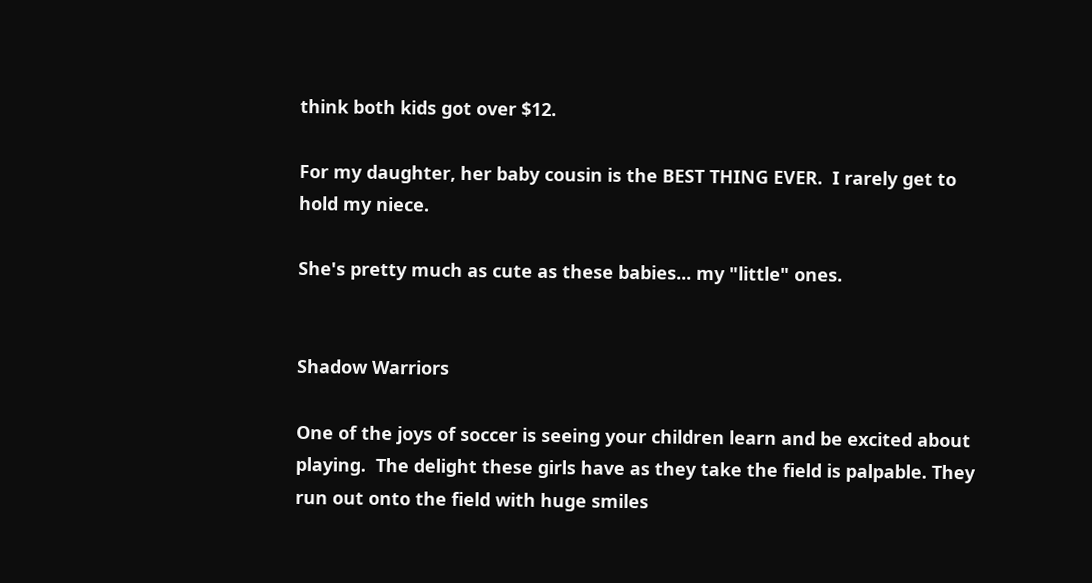think both kids got over $12.

For my daughter, her baby cousin is the BEST THING EVER.  I rarely get to hold my niece.

She's pretty much as cute as these babies... my "little" ones.


Shadow Warriors

One of the joys of soccer is seeing your children learn and be excited about playing.  The delight these girls have as they take the field is palpable. They run out onto the field with huge smiles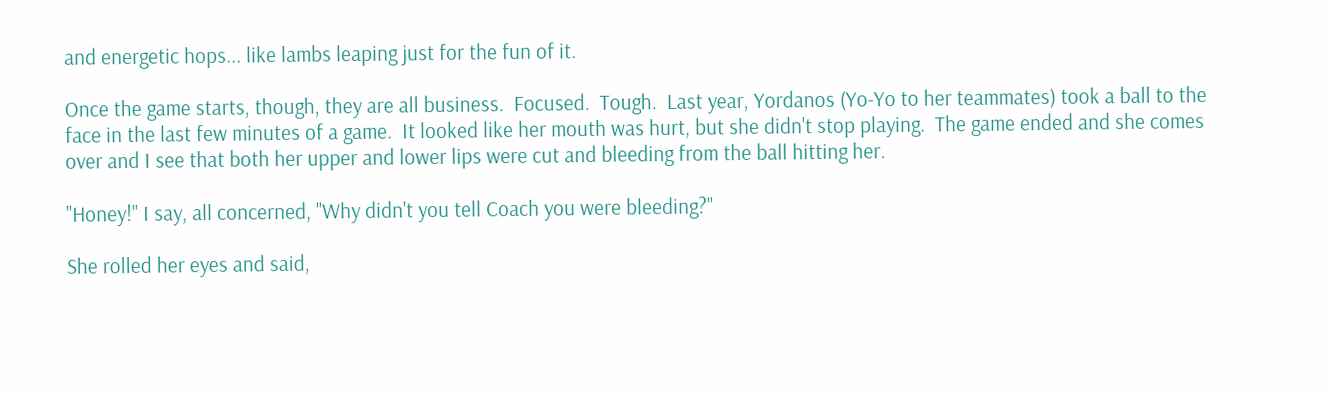and energetic hops... like lambs leaping just for the fun of it.

Once the game starts, though, they are all business.  Focused.  Tough.  Last year, Yordanos (Yo-Yo to her teammates) took a ball to the face in the last few minutes of a game.  It looked like her mouth was hurt, but she didn't stop playing.  The game ended and she comes over and I see that both her upper and lower lips were cut and bleeding from the ball hitting her.

"Honey!" I say, all concerned, "Why didn't you tell Coach you were bleeding?"

She rolled her eyes and said,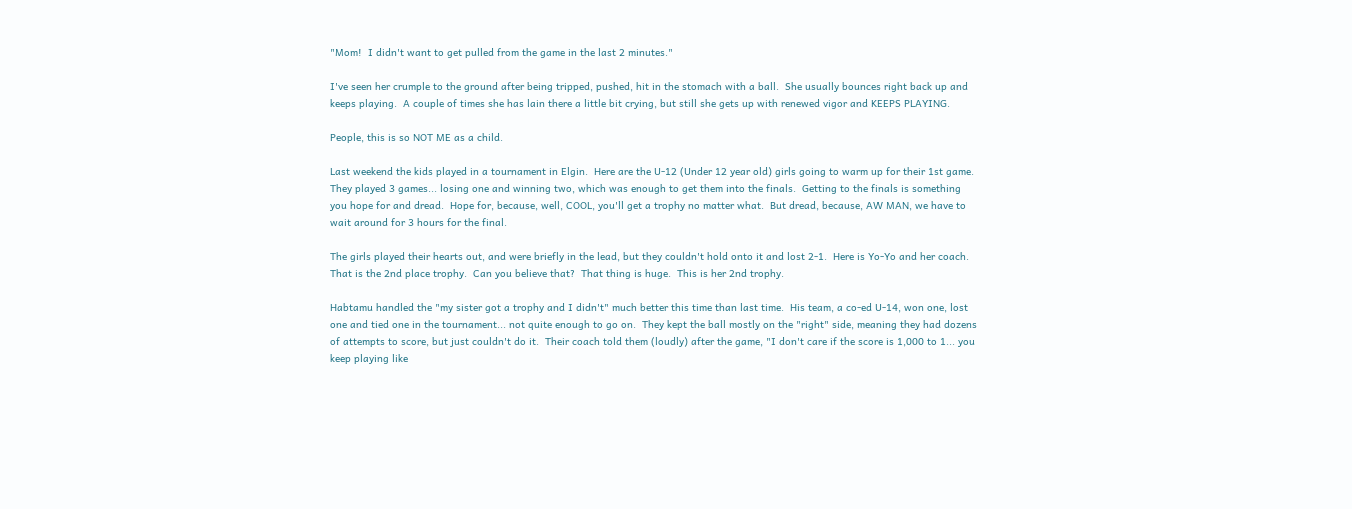"Mom!  I didn't want to get pulled from the game in the last 2 minutes."

I've seen her crumple to the ground after being tripped, pushed, hit in the stomach with a ball.  She usually bounces right back up and keeps playing.  A couple of times she has lain there a little bit crying, but still she gets up with renewed vigor and KEEPS PLAYING.

People, this is so NOT ME as a child.

Last weekend the kids played in a tournament in Elgin.  Here are the U-12 (Under 12 year old) girls going to warm up for their 1st game.  They played 3 games... losing one and winning two, which was enough to get them into the finals.  Getting to the finals is something you hope for and dread.  Hope for, because, well, COOL, you'll get a trophy no matter what.  But dread, because, AW MAN, we have to wait around for 3 hours for the final.

The girls played their hearts out, and were briefly in the lead, but they couldn't hold onto it and lost 2-1.  Here is Yo-Yo and her coach.  That is the 2nd place trophy.  Can you believe that?  That thing is huge.  This is her 2nd trophy.

Habtamu handled the "my sister got a trophy and I didn't" much better this time than last time.  His team, a co-ed U-14, won one, lost one and tied one in the tournament... not quite enough to go on.  They kept the ball mostly on the "right" side, meaning they had dozens of attempts to score, but just couldn't do it.  Their coach told them (loudly) after the game, "I don't care if the score is 1,000 to 1... you keep playing like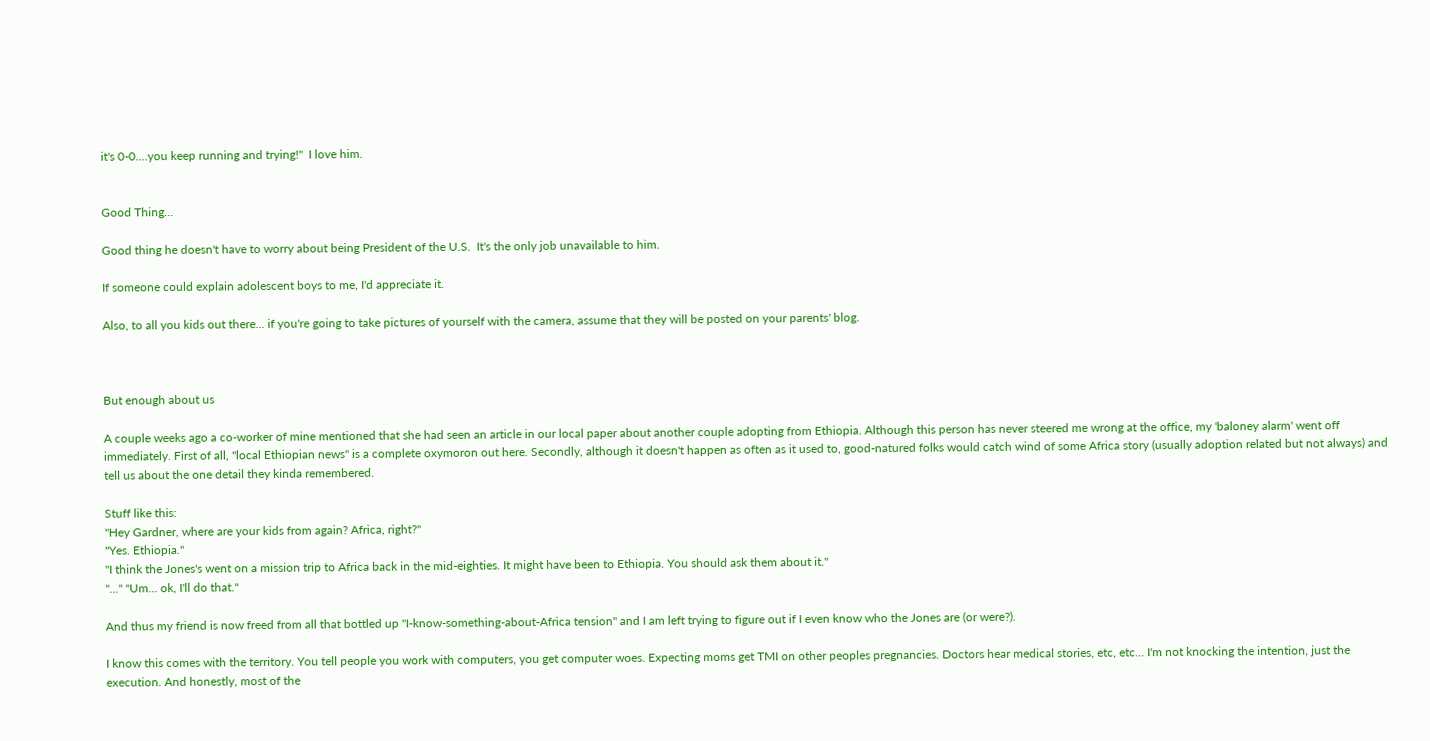it's 0-0....you keep running and trying!"  I love him.


Good Thing...

Good thing he doesn't have to worry about being President of the U.S.  It's the only job unavailable to him.

If someone could explain adolescent boys to me, I'd appreciate it.

Also, to all you kids out there... if you're going to take pictures of yourself with the camera, assume that they will be posted on your parents' blog.



But enough about us

A couple weeks ago a co-worker of mine mentioned that she had seen an article in our local paper about another couple adopting from Ethiopia. Although this person has never steered me wrong at the office, my 'baloney alarm' went off immediately. First of all, "local Ethiopian news" is a complete oxymoron out here. Secondly, although it doesn't happen as often as it used to, good-natured folks would catch wind of some Africa story (usually adoption related but not always) and tell us about the one detail they kinda remembered.

Stuff like this:
"Hey Gardner, where are your kids from again? Africa, right?"
"Yes. Ethiopia."
"I think the Jones's went on a mission trip to Africa back in the mid-eighties. It might have been to Ethiopia. You should ask them about it."
"..." "Um... ok, I'll do that."

And thus my friend is now freed from all that bottled up "I-know-something-about-Africa tension" and I am left trying to figure out if I even know who the Jones are (or were?).

I know this comes with the territory. You tell people you work with computers, you get computer woes. Expecting moms get TMI on other peoples pregnancies. Doctors hear medical stories, etc, etc... I'm not knocking the intention, just the execution. And honestly, most of the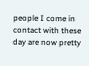people I come in contact with these day are now pretty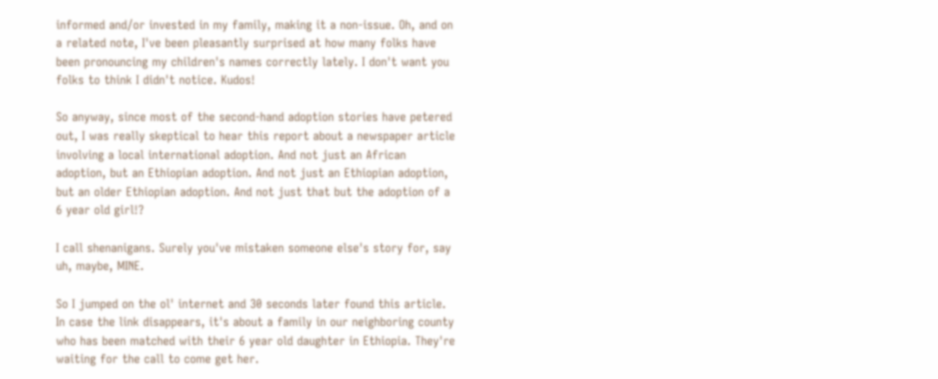informed and/or invested in my family, making it a non-issue. Oh, and on a related note, I've been pleasantly surprised at how many folks have been pronouncing my children's names correctly lately. I don't want you folks to think I didn't notice. Kudos!

So anyway, since most of the second-hand adoption stories have petered out, I was really skeptical to hear this report about a newspaper article involving a local international adoption. And not just an African adoption, but an Ethiopian adoption. And not just an Ethiopian adoption, but an older Ethiopian adoption. And not just that but the adoption of a 6 year old girl!?

I call shenanigans. Surely you've mistaken someone else's story for, say uh, maybe, MINE.

So I jumped on the ol' internet and 30 seconds later found this article. In case the link disappears, it's about a family in our neighboring county who has been matched with their 6 year old daughter in Ethiopia. They're waiting for the call to come get her.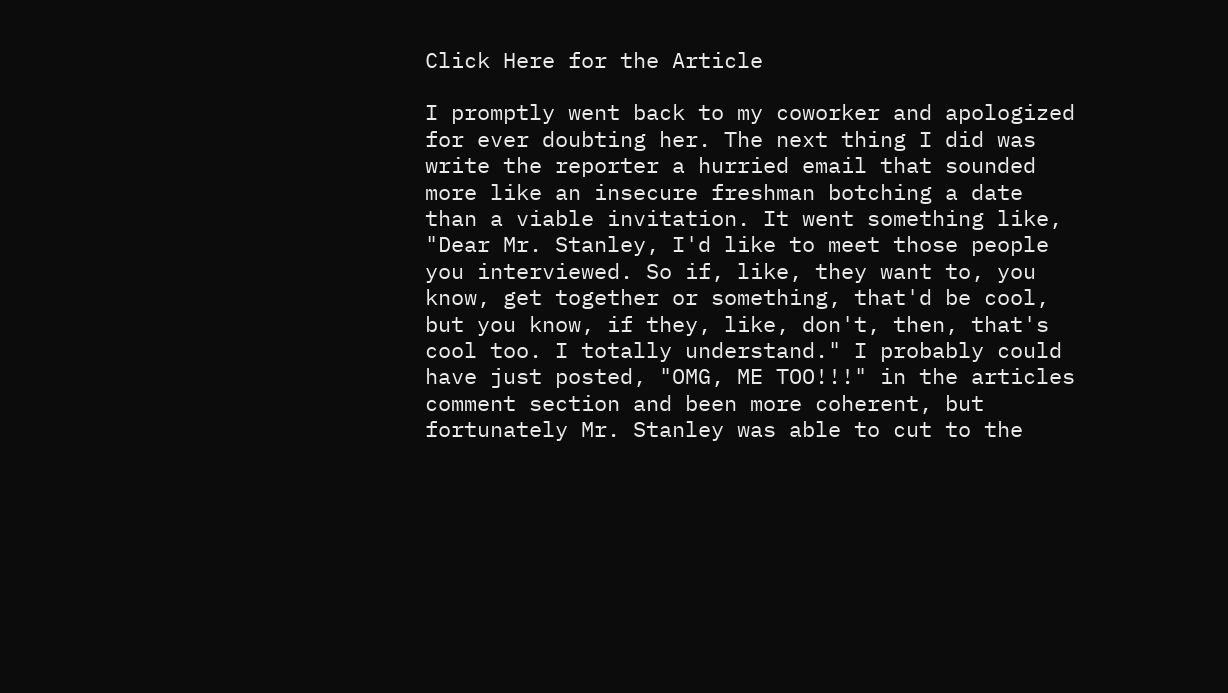Click Here for the Article

I promptly went back to my coworker and apologized for ever doubting her. The next thing I did was write the reporter a hurried email that sounded more like an insecure freshman botching a date than a viable invitation. It went something like, "Dear Mr. Stanley, I'd like to meet those people you interviewed. So if, like, they want to, you know, get together or something, that'd be cool, but you know, if they, like, don't, then, that's cool too. I totally understand." I probably could have just posted, "OMG, ME TOO!!!" in the articles comment section and been more coherent, but fortunately Mr. Stanley was able to cut to the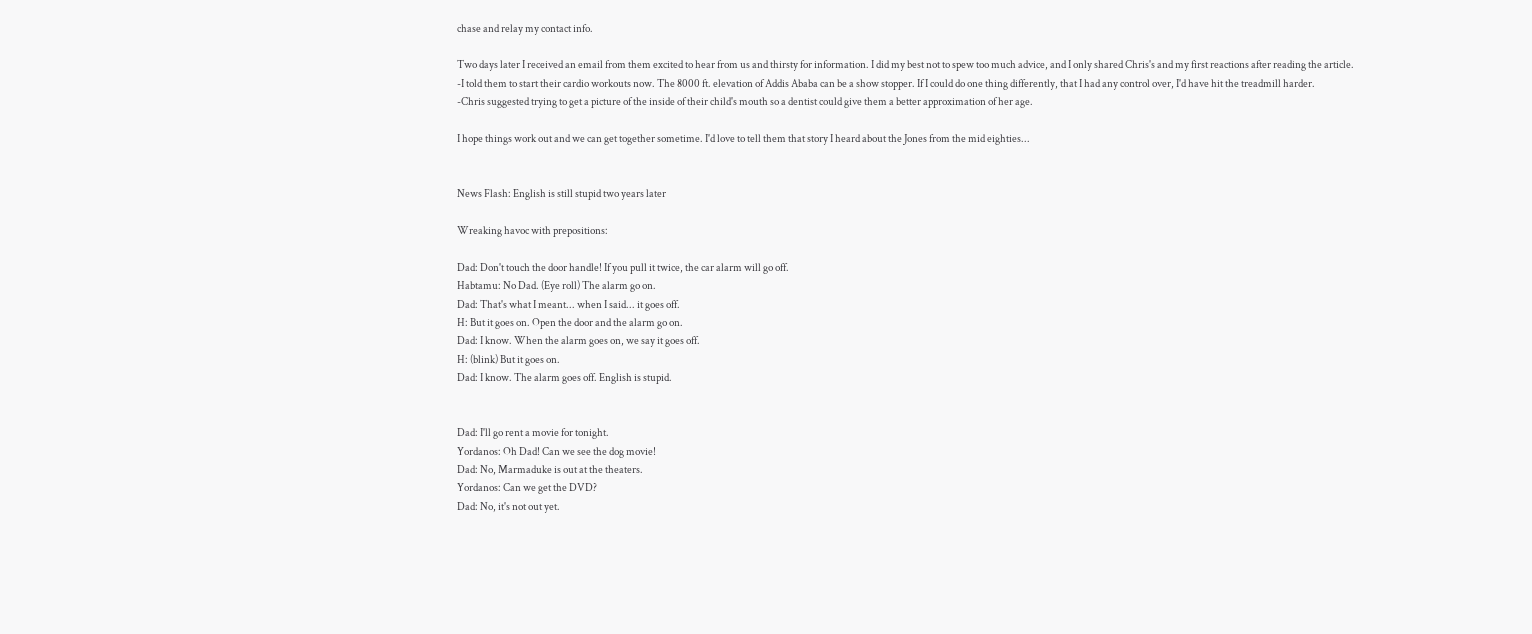chase and relay my contact info.

Two days later I received an email from them excited to hear from us and thirsty for information. I did my best not to spew too much advice, and I only shared Chris's and my first reactions after reading the article.
-I told them to start their cardio workouts now. The 8000 ft. elevation of Addis Ababa can be a show stopper. If I could do one thing differently, that I had any control over, I'd have hit the treadmill harder.
-Chris suggested trying to get a picture of the inside of their child's mouth so a dentist could give them a better approximation of her age.

I hope things work out and we can get together sometime. I'd love to tell them that story I heard about the Jones from the mid eighties...


News Flash: English is still stupid two years later

Wreaking havoc with prepositions:

Dad: Don't touch the door handle! If you pull it twice, the car alarm will go off.
Habtamu: No Dad. (Eye roll) The alarm go on.
Dad: That's what I meant... when I said... it goes off.
H: But it goes on. Open the door and the alarm go on.
Dad: I know. When the alarm goes on, we say it goes off.
H: (blink) But it goes on.
Dad: I know. The alarm goes off. English is stupid.


Dad: I'll go rent a movie for tonight.
Yordanos: Oh Dad! Can we see the dog movie!
Dad: No, Marmaduke is out at the theaters.
Yordanos: Can we get the DVD?
Dad: No, it's not out yet.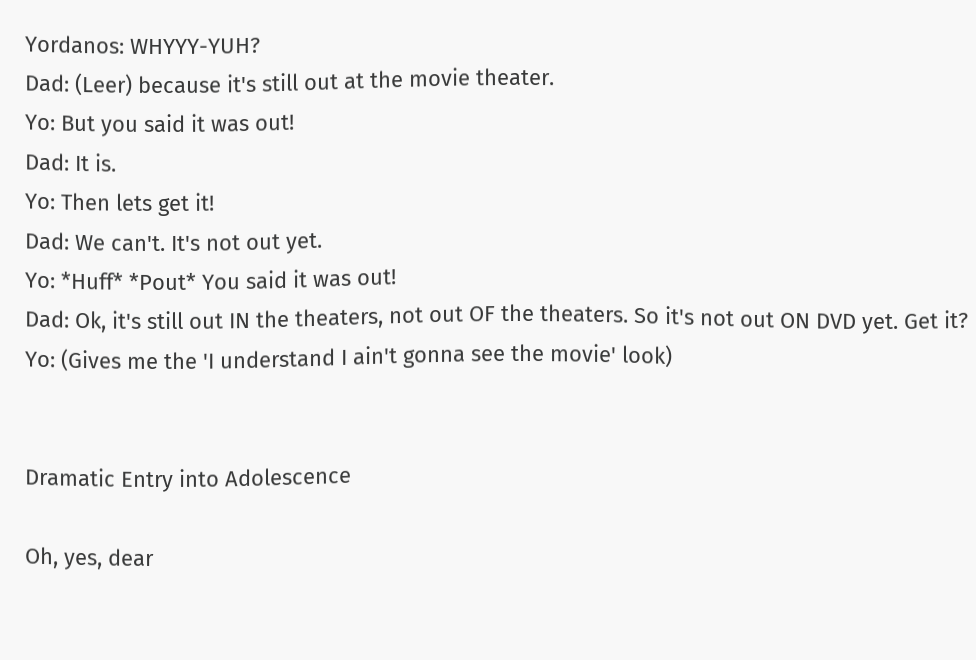Yordanos: WHYYY-YUH?
Dad: (Leer) because it's still out at the movie theater.
Yo: But you said it was out!
Dad: It is.
Yo: Then lets get it!
Dad: We can't. It's not out yet.
Yo: *Huff* *Pout* You said it was out!
Dad: Ok, it's still out IN the theaters, not out OF the theaters. So it's not out ON DVD yet. Get it?
Yo: (Gives me the 'I understand I ain't gonna see the movie' look)


Dramatic Entry into Adolescence

Oh, yes, dear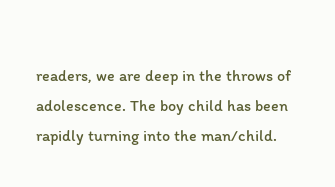readers, we are deep in the throws of adolescence. The boy child has been rapidly turning into the man/child.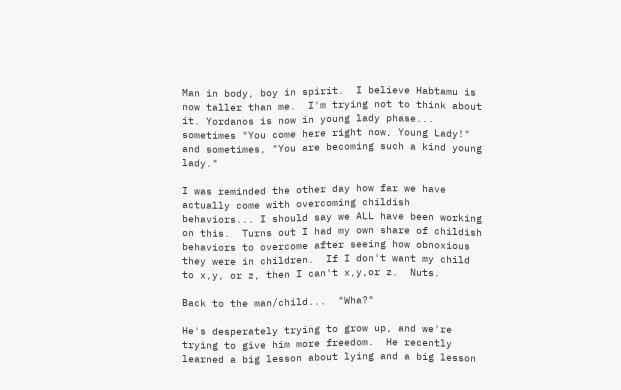Man in body, boy in spirit.  I believe Habtamu is now taller than me.  I'm trying not to think about it. Yordanos is now in young lady phase... sometimes "You come here right now, Young Lady!"  and sometimes, "You are becoming such a kind young lady."

I was reminded the other day how far we have actually come with overcoming childish behaviors... I should say we ALL have been working on this.  Turns out I had my own share of childish behaviors to overcome after seeing how obnoxious they were in children.  If I don't want my child to x,y, or z, then I can't x,y,or z.  Nuts.

Back to the man/child...  "Wha?"

He's desperately trying to grow up, and we're trying to give him more freedom.  He recently learned a big lesson about lying and a big lesson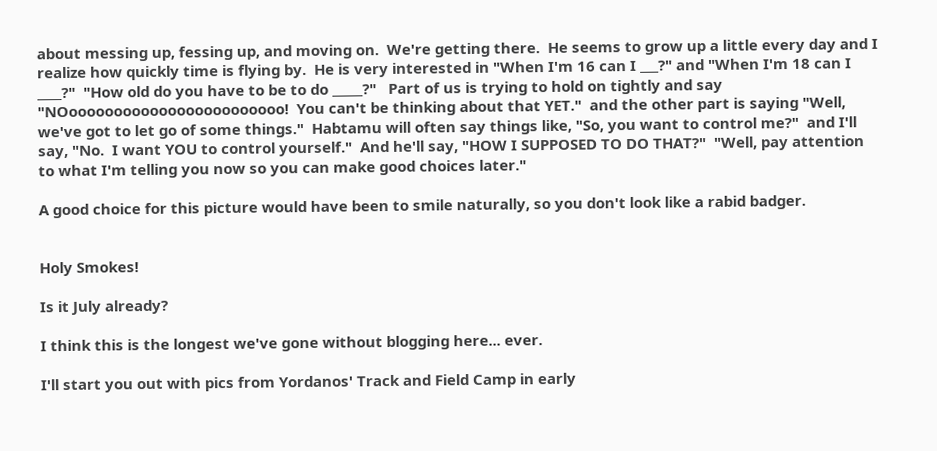about messing up, fessing up, and moving on.  We're getting there.  He seems to grow up a little every day and I realize how quickly time is flying by.  He is very interested in "When I'm 16 can I ___?" and "When I'm 18 can I ____?"  "How old do you have to be to do _____?"   Part of us is trying to hold on tightly and say "NOoooooooooooooooooooooooo!  You can't be thinking about that YET."  and the other part is saying "Well, we've got to let go of some things."  Habtamu will often say things like, "So, you want to control me?"  and I'll say, "No.  I want YOU to control yourself."  And he'll say, "HOW I SUPPOSED TO DO THAT?"  "Well, pay attention to what I'm telling you now so you can make good choices later."

A good choice for this picture would have been to smile naturally, so you don't look like a rabid badger.


Holy Smokes!

Is it July already?

I think this is the longest we've gone without blogging here... ever.

I'll start you out with pics from Yordanos' Track and Field Camp in early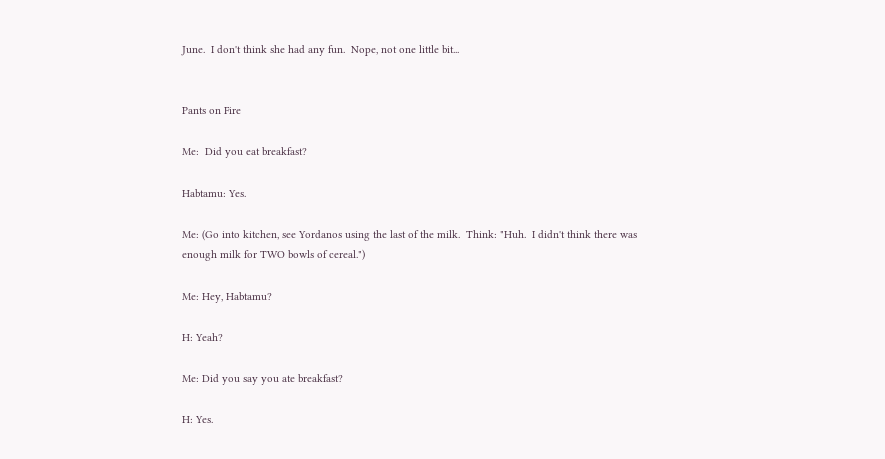June.  I don't think she had any fun.  Nope, not one little bit...


Pants on Fire

Me:  Did you eat breakfast?

Habtamu: Yes.

Me: (Go into kitchen, see Yordanos using the last of the milk.  Think: "Huh.  I didn't think there was enough milk for TWO bowls of cereal.")

Me: Hey, Habtamu?

H: Yeah?

Me: Did you say you ate breakfast?

H: Yes.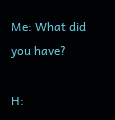Me: What did you have?

H: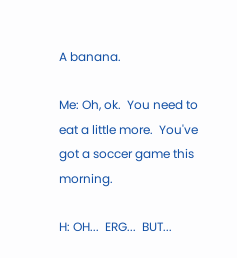A banana.

Me: Oh, ok.  You need to eat a little more.  You've got a soccer game this morning.

H: OH...  ERG...  BUT...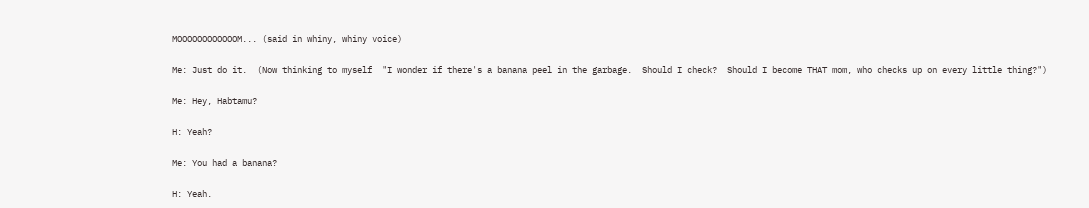MOOOOOOOOOOOOM... (said in whiny, whiny voice)

Me: Just do it.  (Now thinking to myself  "I wonder if there's a banana peel in the garbage.  Should I check?  Should I become THAT mom, who checks up on every little thing?")

Me: Hey, Habtamu?

H: Yeah?

Me: You had a banana?

H: Yeah.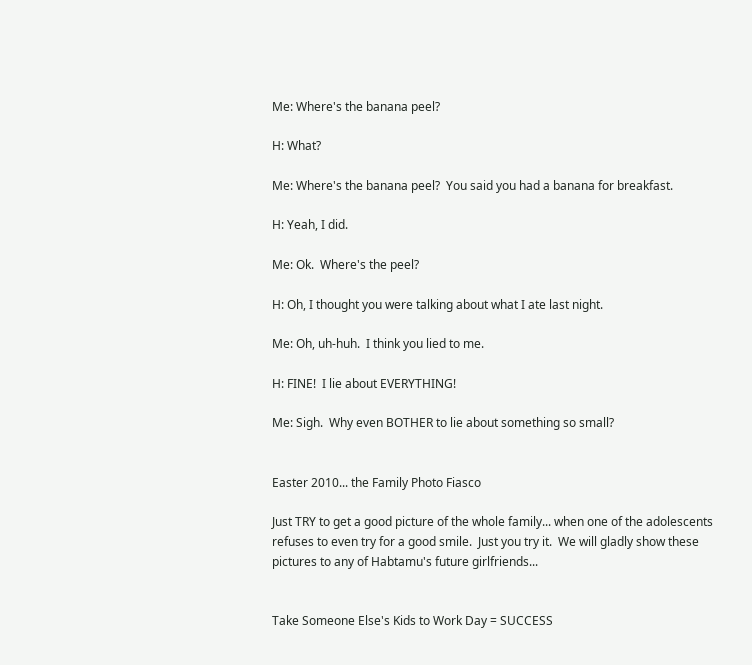Me: Where's the banana peel?

H: What?

Me: Where's the banana peel?  You said you had a banana for breakfast.

H: Yeah, I did.

Me: Ok.  Where's the peel?

H: Oh, I thought you were talking about what I ate last night.

Me: Oh, uh-huh.  I think you lied to me.

H: FINE!  I lie about EVERYTHING!

Me: Sigh.  Why even BOTHER to lie about something so small?


Easter 2010... the Family Photo Fiasco

Just TRY to get a good picture of the whole family... when one of the adolescents refuses to even try for a good smile.  Just you try it.  We will gladly show these pictures to any of Habtamu's future girlfriends...


Take Someone Else's Kids to Work Day = SUCCESS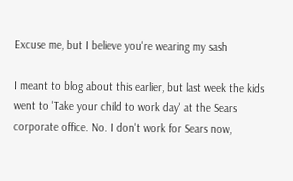Excuse me, but I believe you're wearing my sash

I meant to blog about this earlier, but last week the kids went to 'Take your child to work day' at the Sears corporate office. No. I don't work for Sears now,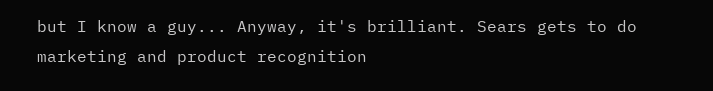but I know a guy... Anyway, it's brilliant. Sears gets to do marketing and product recognition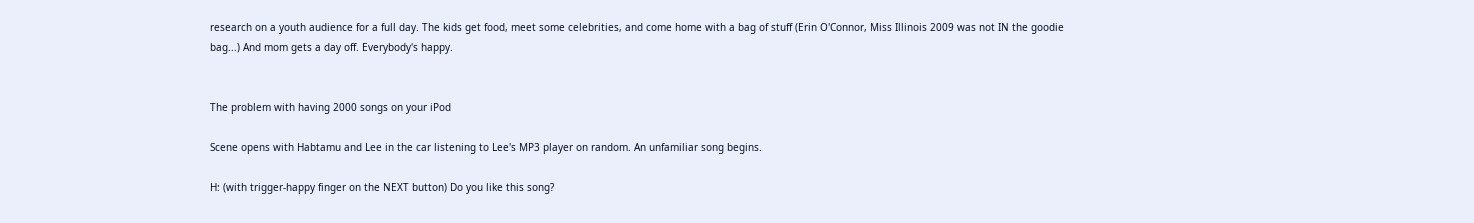research on a youth audience for a full day. The kids get food, meet some celebrities, and come home with a bag of stuff (Erin O'Connor, Miss Illinois 2009 was not IN the goodie bag...) And mom gets a day off. Everybody's happy.


The problem with having 2000 songs on your iPod

Scene opens with Habtamu and Lee in the car listening to Lee's MP3 player on random. An unfamiliar song begins.

H: (with trigger-happy finger on the NEXT button) Do you like this song?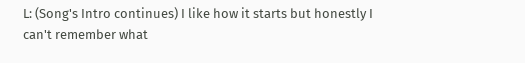L: (Song's Intro continues) I like how it starts but honestly I can't remember what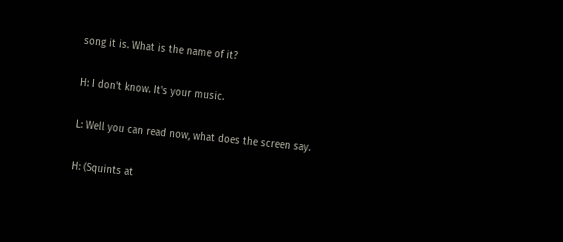song it is. What is the name of it?

H: I don't know. It's your music.

L: Well you can read now, what does the screen say.

H: (Squints at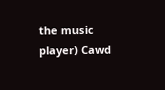the music player) Cawd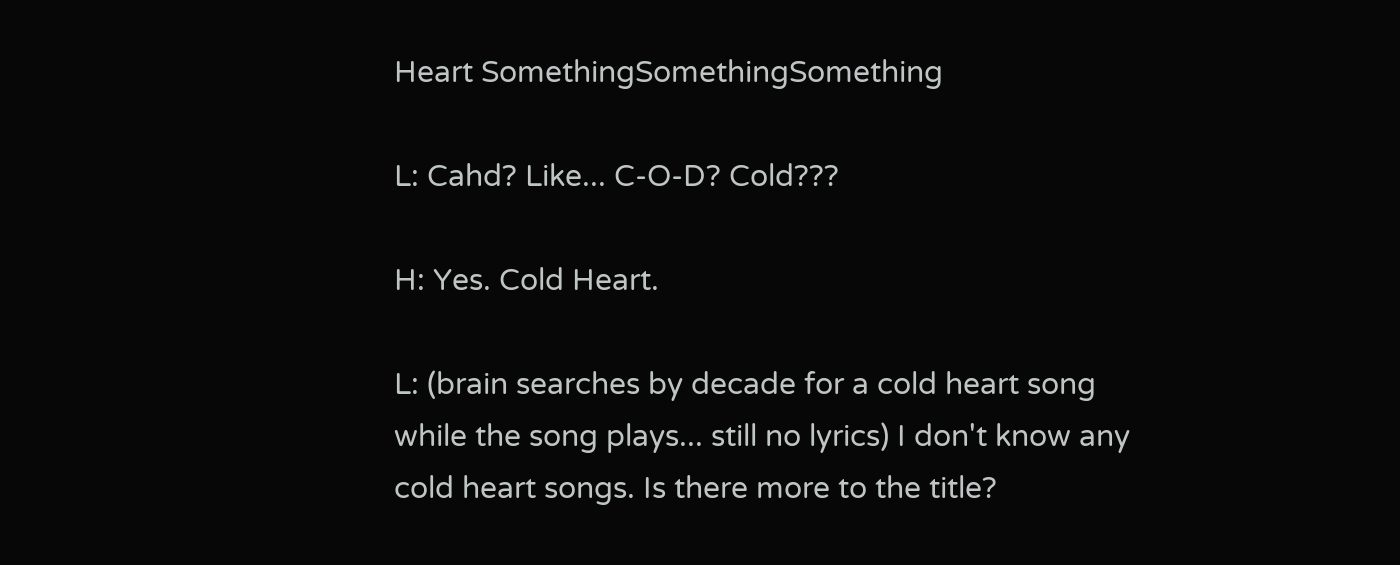Heart SomethingSomethingSomething

L: Cahd? Like... C-O-D? Cold???

H: Yes. Cold Heart.

L: (brain searches by decade for a cold heart song while the song plays... still no lyrics) I don't know any cold heart songs. Is there more to the title?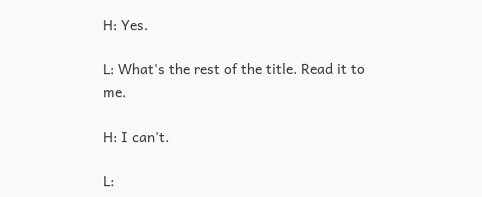H: Yes.

L: What's the rest of the title. Read it to me.

H: I can't.

L: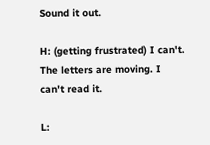Sound it out.

H: (getting frustrated) I can't. The letters are moving. I can't read it.

L: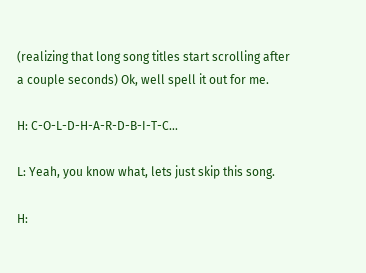(realizing that long song titles start scrolling after a couple seconds) Ok, well spell it out for me.

H: C-O-L-D-H-A-R-D-B-I-T-C...

L: Yeah, you know what, lets just skip this song.

H: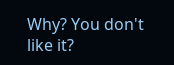Why? You don't like it?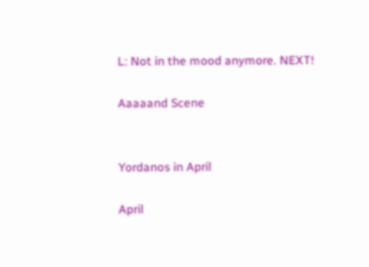L: Not in the mood anymore. NEXT!

Aaaaand Scene


Yordanos in April

April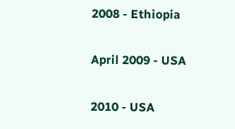2008 - Ethiopia

April 2009 - USA

2010 - USA